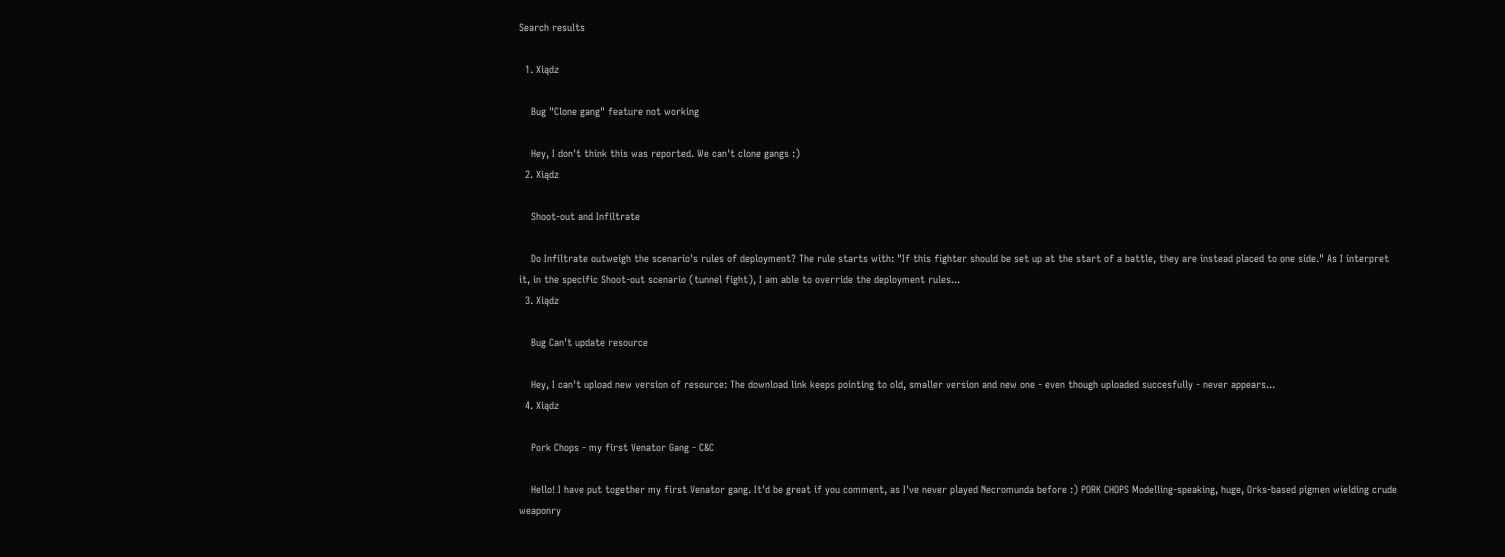Search results

  1. Xiądz

    Bug "Clone gang" feature not working

    Hey, I don't think this was reported. We can't clone gangs :)
  2. Xiądz

    Shoot-out and Infiltrate

    Do Infiltrate outweigh the scenario's rules of deployment? The rule starts with: "If this fighter should be set up at the start of a battle, they are instead placed to one side." As I interpret it, in the specific Shoot-out scenario (tunnel fight), I am able to override the deployment rules...
  3. Xiądz

    Bug Can't update resource

    Hey, I can't upload new version of resource: The download link keeps pointing to old, smaller version and new one - even though uploaded succesfully - never appears...
  4. Xiądz

    Pork Chops - my first Venator Gang - C&C

    Hello! I have put together my first Venator gang. It'd be great if you comment, as I've never played Necromunda before :) PORK CHOPS Modelling-speaking, huge, Orks-based pigmen wielding crude weaponry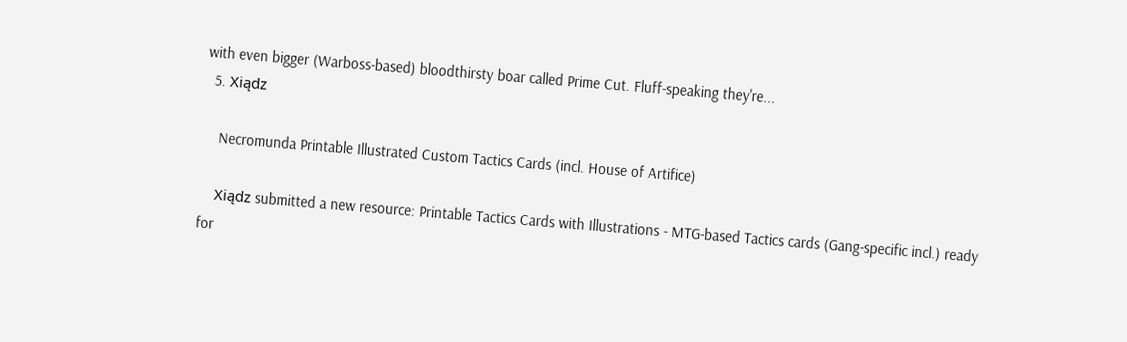with even bigger (Warboss-based) bloodthirsty boar called Prime Cut. Fluff-speaking they're...
  5. Xiądz

    Necromunda Printable Illustrated Custom Tactics Cards (incl. House of Artifice)

    Xiądz submitted a new resource: Printable Tactics Cards with Illustrations - MTG-based Tactics cards (Gang-specific incl.) ready for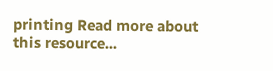printing Read more about this resource...